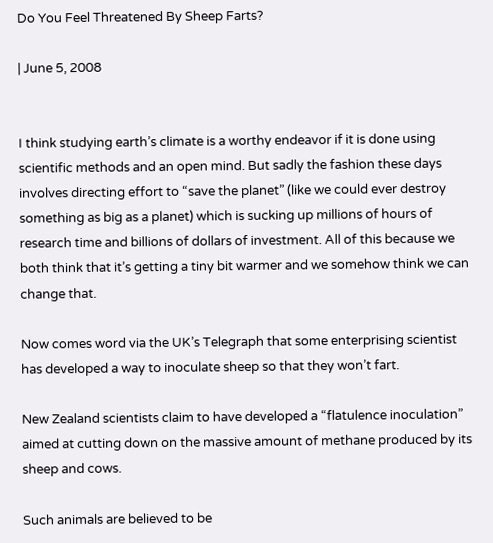Do You Feel Threatened By Sheep Farts?

| June 5, 2008


I think studying earth’s climate is a worthy endeavor if it is done using scientific methods and an open mind. But sadly the fashion these days involves directing effort to “save the planet” (like we could ever destroy something as big as a planet) which is sucking up millions of hours of research time and billions of dollars of investment. All of this because we both think that it’s getting a tiny bit warmer and we somehow think we can change that.

Now comes word via the UK’s Telegraph that some enterprising scientist has developed a way to inoculate sheep so that they won’t fart.

New Zealand scientists claim to have developed a “flatulence inoculation” aimed at cutting down on the massive amount of methane produced by its sheep and cows.

Such animals are believed to be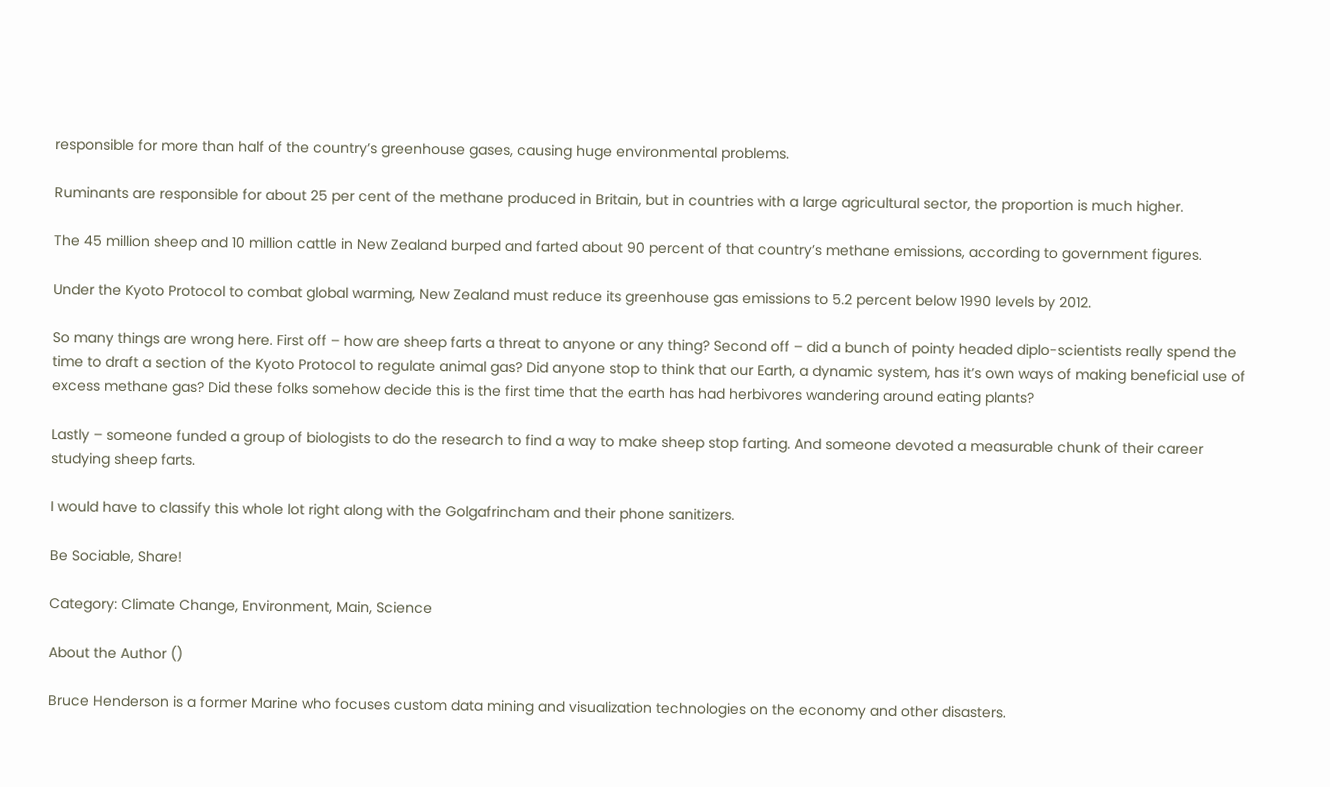responsible for more than half of the country’s greenhouse gases, causing huge environmental problems.

Ruminants are responsible for about 25 per cent of the methane produced in Britain, but in countries with a large agricultural sector, the proportion is much higher.

The 45 million sheep and 10 million cattle in New Zealand burped and farted about 90 percent of that country’s methane emissions, according to government figures.

Under the Kyoto Protocol to combat global warming, New Zealand must reduce its greenhouse gas emissions to 5.2 percent below 1990 levels by 2012.

So many things are wrong here. First off – how are sheep farts a threat to anyone or any thing? Second off – did a bunch of pointy headed diplo-scientists really spend the time to draft a section of the Kyoto Protocol to regulate animal gas? Did anyone stop to think that our Earth, a dynamic system, has it’s own ways of making beneficial use of excess methane gas? Did these folks somehow decide this is the first time that the earth has had herbivores wandering around eating plants?

Lastly – someone funded a group of biologists to do the research to find a way to make sheep stop farting. And someone devoted a measurable chunk of their career studying sheep farts.

I would have to classify this whole lot right along with the Golgafrincham and their phone sanitizers.

Be Sociable, Share!

Category: Climate Change, Environment, Main, Science

About the Author ()

Bruce Henderson is a former Marine who focuses custom data mining and visualization technologies on the economy and other disasters.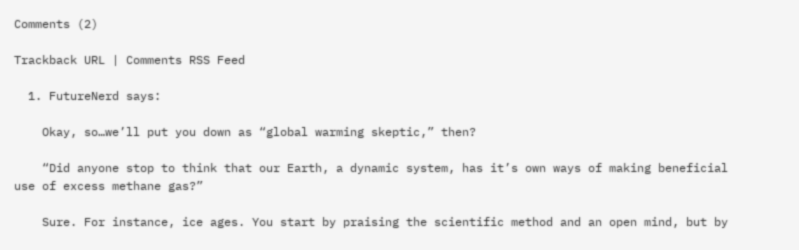Comments (2)

Trackback URL | Comments RSS Feed

  1. FutureNerd says:

    Okay, so…we’ll put you down as “global warming skeptic,” then?

    “Did anyone stop to think that our Earth, a dynamic system, has it’s own ways of making beneficial use of excess methane gas?”

    Sure. For instance, ice ages. You start by praising the scientific method and an open mind, but by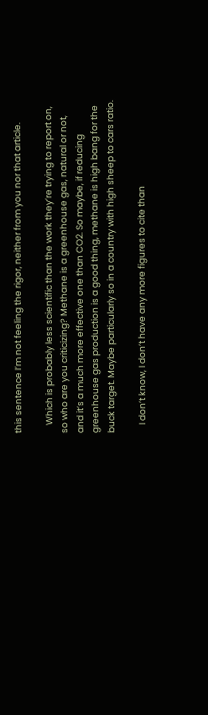this sentence I’m not feeling the rigor, neither from you nor that article.

    Which is probably less scientific than the work they’re trying to report on, so who are you criticizing? Methane is a greenhouse gas, natural or not, and it’s a much more effective one than CO2. So maybe, if reducing greenhouse gas production is a good thing, methane is high bang for the buck target. Maybe particularly so in a country with high sheep to cars ratio.

    I don’t know, I don’t have any more figures to cite than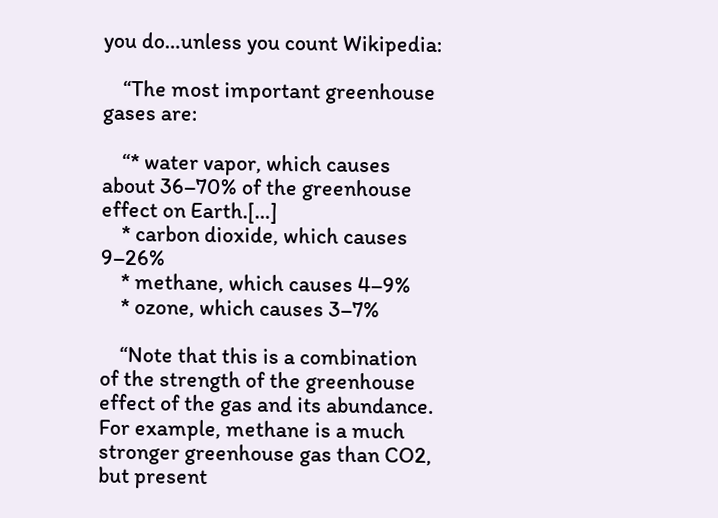you do…unless you count Wikipedia:

    “The most important greenhouse gases are:

    “* water vapor, which causes about 36–70% of the greenhouse effect on Earth.[…]
    * carbon dioxide, which causes 9–26%
    * methane, which causes 4–9%
    * ozone, which causes 3–7%

    “Note that this is a combination of the strength of the greenhouse effect of the gas and its abundance. For example, methane is a much stronger greenhouse gas than CO2, but present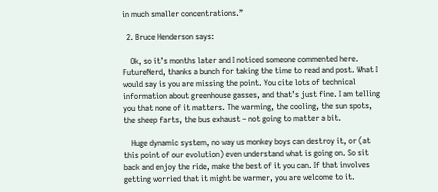in much smaller concentrations.”

  2. Bruce Henderson says:

    Ok, so it’s months later and I noticed someone commented here. FutureNerd, thanks a bunch for taking the time to read and post. What I would say is you are missing the point. You cite lots of technical information about greenhouse gasses, and that’s just fine. I am telling you that none of it matters. The warming, the cooling, the sun spots, the sheep farts, the bus exhaust – not going to matter a bit.

    Huge dynamic system, no way us monkey boys can destroy it, or (at this point of our evolution) even understand what is going on. So sit back and enjoy the ride, make the best of it you can. If that involves getting worried that it might be warmer, you are welcome to it.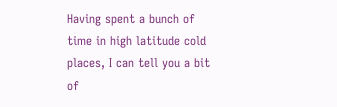Having spent a bunch of time in high latitude cold places, I can tell you a bit of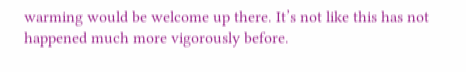warming would be welcome up there. It’s not like this has not happened much more vigorously before.